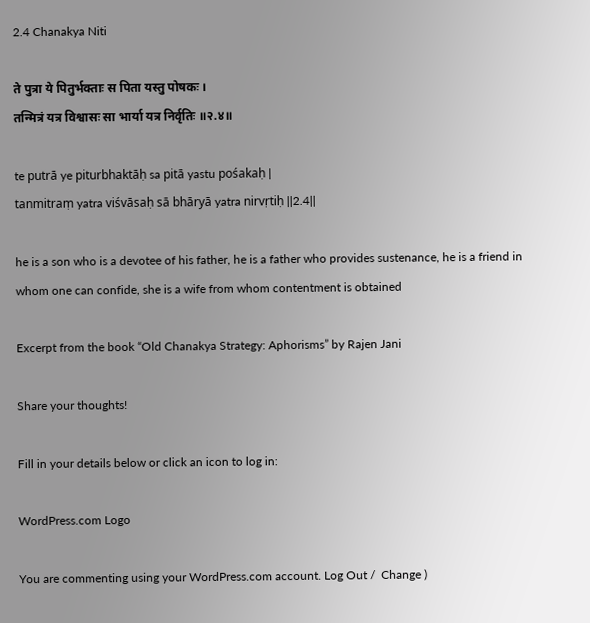2.4 Chanakya Niti

ते पुत्रा ये पितुर्भक्ताः स पिता यस्तु पोषकः ।
तन्मित्रं यत्र विश्वासः सा भार्या यत्र निर्वृतिः ॥२.४॥

te putrā ye piturbhaktāḥ sa pitā yastu pośakaḥ |
tanmitraṃ yatra viśvāsaḥ sā bhāryā yatra nirvṛtiḥ ||2.4||

he is a son who is a devotee of his father, he is a father who provides sustenance, he is a friend in whom one can confide, she is a wife from whom contentment is obtained

Excerpt from the book “Old Chanakya Strategy: Aphorisms” by Rajen Jani

Share your thoughts!

Fill in your details below or click an icon to log in:

WordPress.com Logo

You are commenting using your WordPress.com account. Log Out /  Change )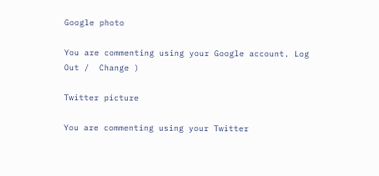Google photo

You are commenting using your Google account. Log Out /  Change )

Twitter picture

You are commenting using your Twitter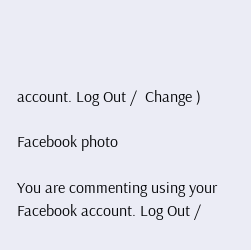account. Log Out /  Change )

Facebook photo

You are commenting using your Facebook account. Log Out /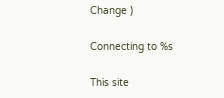Change )

Connecting to %s

This site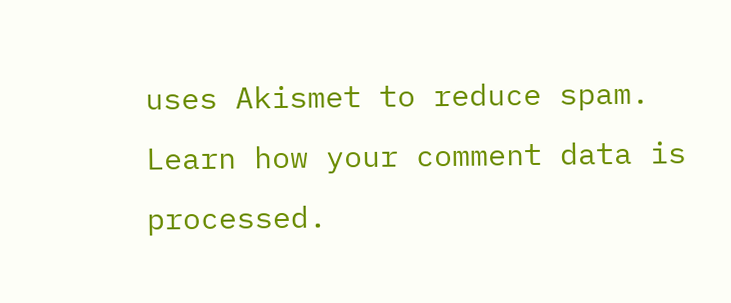uses Akismet to reduce spam. Learn how your comment data is processed.